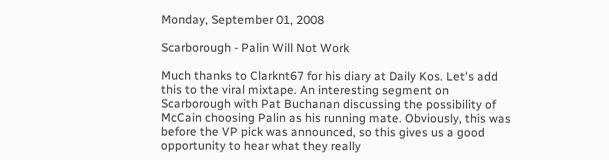Monday, September 01, 2008

Scarborough - Palin Will Not Work

Much thanks to Clarknt67 for his diary at Daily Kos. Let's add this to the viral mixtape. An interesting segment on Scarborough with Pat Buchanan discussing the possibility of McCain choosing Palin as his running mate. Obviously, this was before the VP pick was announced, so this gives us a good opportunity to hear what they really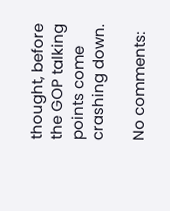thought, before the GOP talking points come crashing down.

No comments: